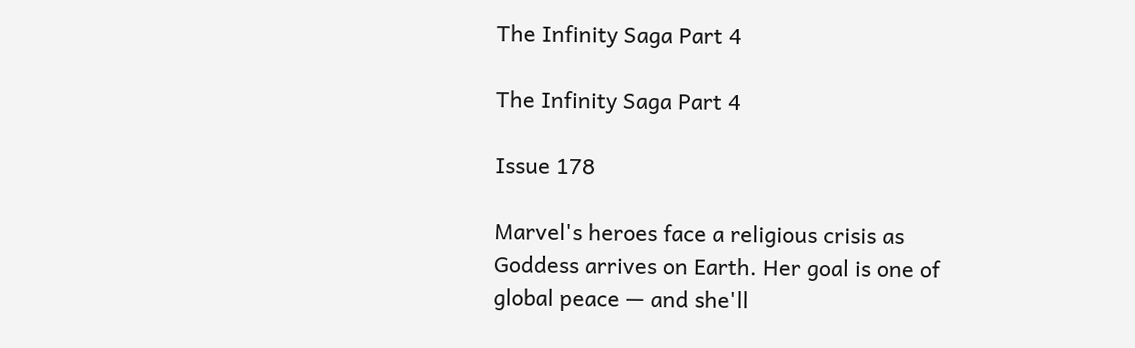The Infinity Saga Part 4

The Infinity Saga Part 4

Issue 178

Marvel's heroes face a religious crisis as Goddess arrives on Earth. Her goal is one of global peace — and she'll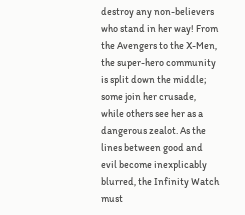destroy any non-believers who stand in her way! From the Avengers to the X-Men, the super-hero community is split down the middle; some join her crusade, while others see her as a dangerous zealot. As the lines between good and evil become inexplicably blurred, the Infinity Watch must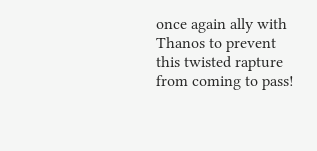once again ally with Thanos to prevent this twisted rapture from coming to pass!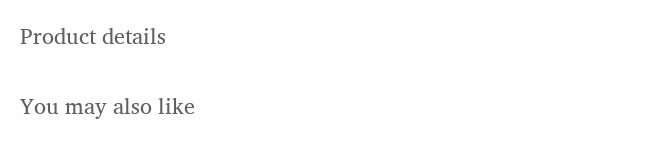Product details

You may also like